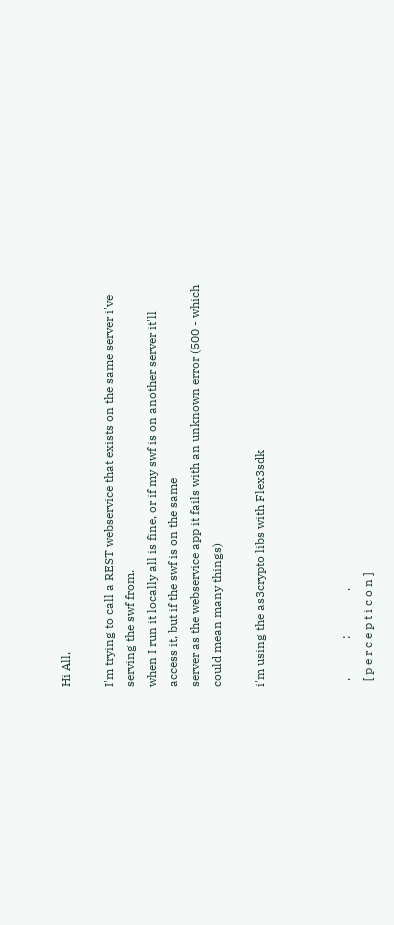Hi All,

I'm trying to call a REST webservice that exists on the same server i've
serving the swf from.
when I run it locally all is fine, or if my swf is on another server it'll
access it, but if the swf is on the same
server as the webservice app it fails with an unknown error (500 - which
could mean many things)

i'm using the as3crypto libs with Flex3sdk



  .             :               .
  [ p e r c e p t i c o n ]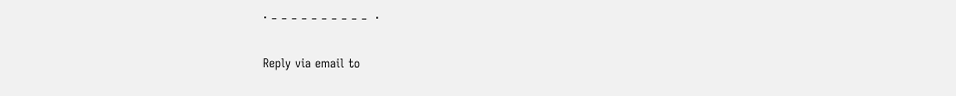. _ _ _ _ _ _ _ _ _ _  .

Reply via email to